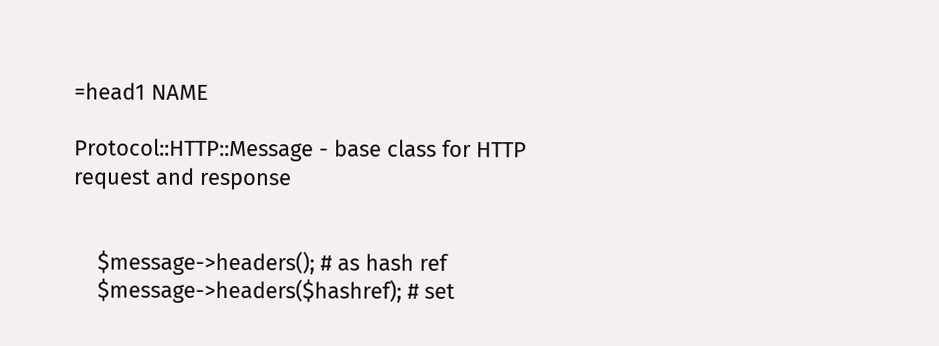=head1 NAME

Protocol::HTTP::Message - base class for HTTP request and response


    $message->headers(); # as hash ref
    $message->headers($hashref); # set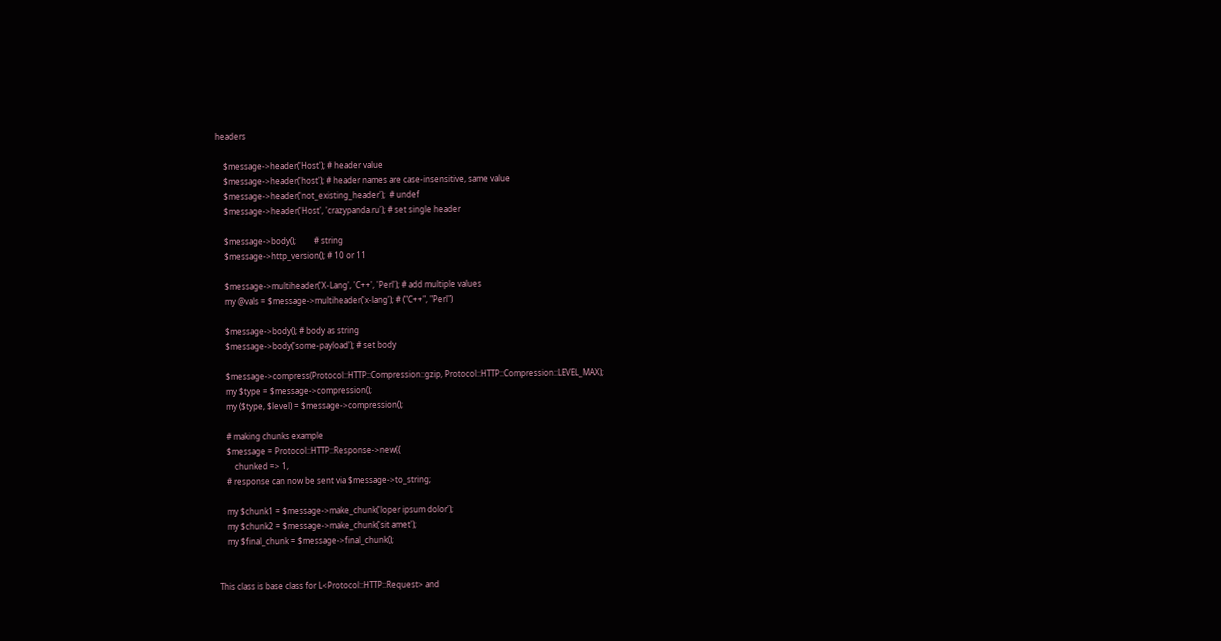headers

    $message->header('Host'); # header value
    $message->header('host'); # header names are case-insensitive, same value
    $message->header('not_existing_header');  # undef
    $message->header('Host', 'crazypanda.ru'); # set single header

    $message->body();         # string
    $message->http_version(); # 10 or 11

    $message->multiheader('X-Lang', 'C++', 'Perl'); # add multiple values
    my @vals = $message->multiheader('x-lang'); # ("C++", "Perl")

    $message->body(); # body as string
    $message->body('some-payload'); # set body

    $message->compress(Protocol::HTTP::Compression::gzip, Protocol::HTTP::Compression::LEVEL_MAX);
    my $type = $message->compression();
    my ($type, $level) = $message->compression();

    # making chunks example
    $message = Protocol::HTTP::Response->new({
        chunked => 1,
    # response can now be sent via $message->to_string;

    my $chunk1 = $message->make_chunk('loper ipsum dolor');
    my $chunk2 = $message->make_chunk('sit amet');
    my $final_chunk = $message->final_chunk();


This class is base class for L<Protocol::HTTP::Request> and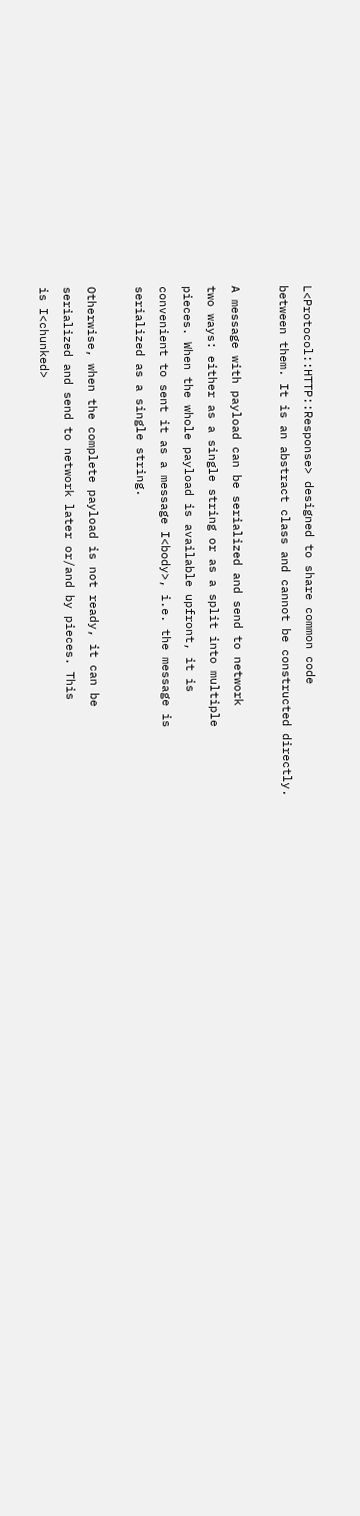L<Protocol::HTTP::Response> designed to share common code
between them. It is an abstract class and cannot be constructed directly.

A message with payload can be serialized and send to network
two ways: either as a single string or as a split into multiple
pieces. When the whole payload is available upfront, it is
convenient to sent it as a message I<body>, i.e. the message is
serialized as a single string.

Otherwise, when the complete payload is not ready, it can be
serialized and send to network later or/and by pieces. This
is I<chunked>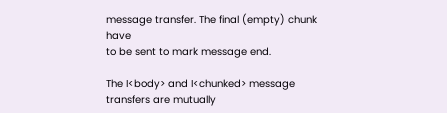message transfer. The final (empty) chunk have
to be sent to mark message end.

The I<body> and I<chunked> message transfers are mutually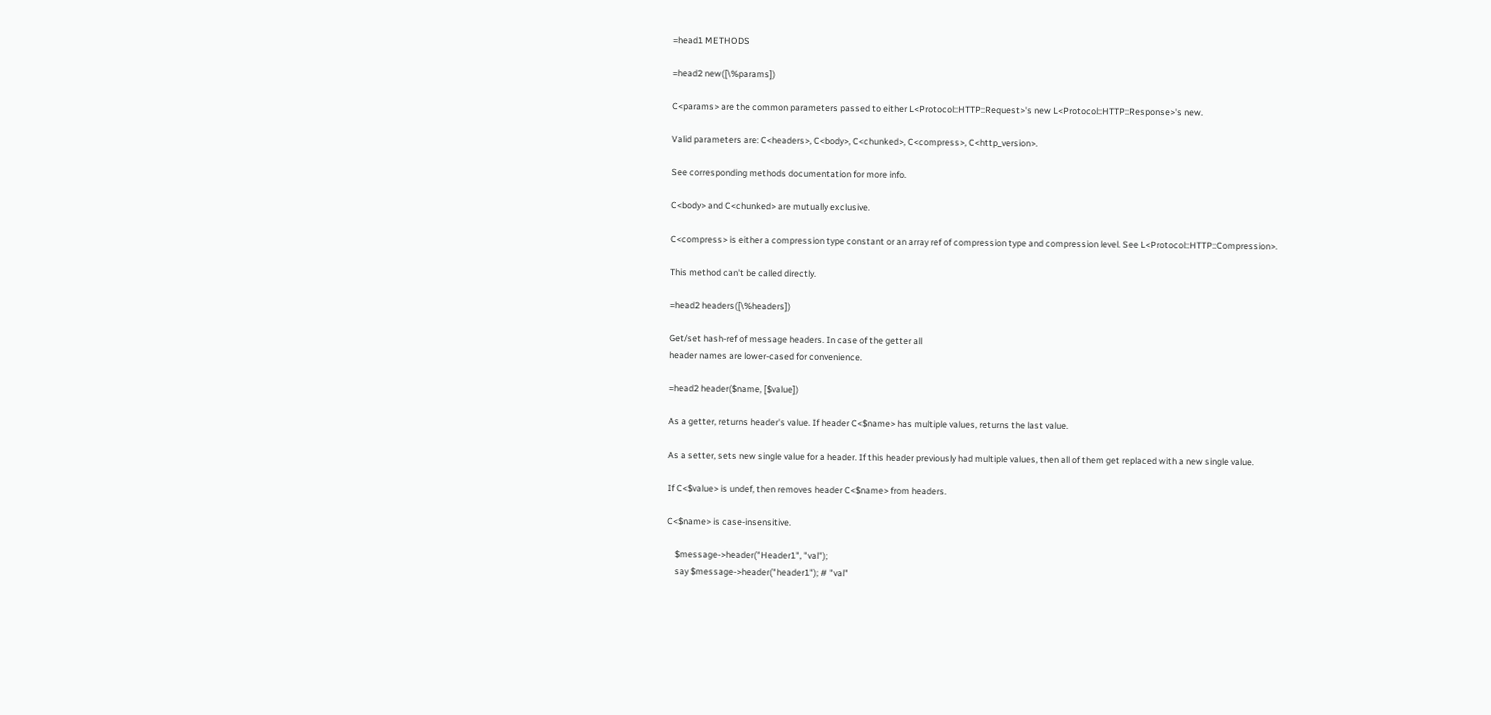=head1 METHODS

=head2 new([\%params])

C<params> are the common parameters passed to either L<Protocol::HTTP::Request>'s new L<Protocol::HTTP::Response>'s new.

Valid parameters are: C<headers>, C<body>, C<chunked>, C<compress>, C<http_version>.

See corresponding methods documentation for more info.

C<body> and C<chunked> are mutually exclusive.

C<compress> is either a compression type constant or an array ref of compression type and compression level. See L<Protocol::HTTP::Compression>.

This method can't be called directly.

=head2 headers([\%headers])

Get/set hash-ref of message headers. In case of the getter all
header names are lower-cased for convenience.

=head2 header($name, [$value])

As a getter, returns header's value. If header C<$name> has multiple values, returns the last value.

As a setter, sets new single value for a header. If this header previously had multiple values, then all of them get replaced with a new single value.

If C<$value> is undef, then removes header C<$name> from headers.

C<$name> is case-insensitive.

    $message->header("Header1", "val");
    say $message->header("header1"); # "val"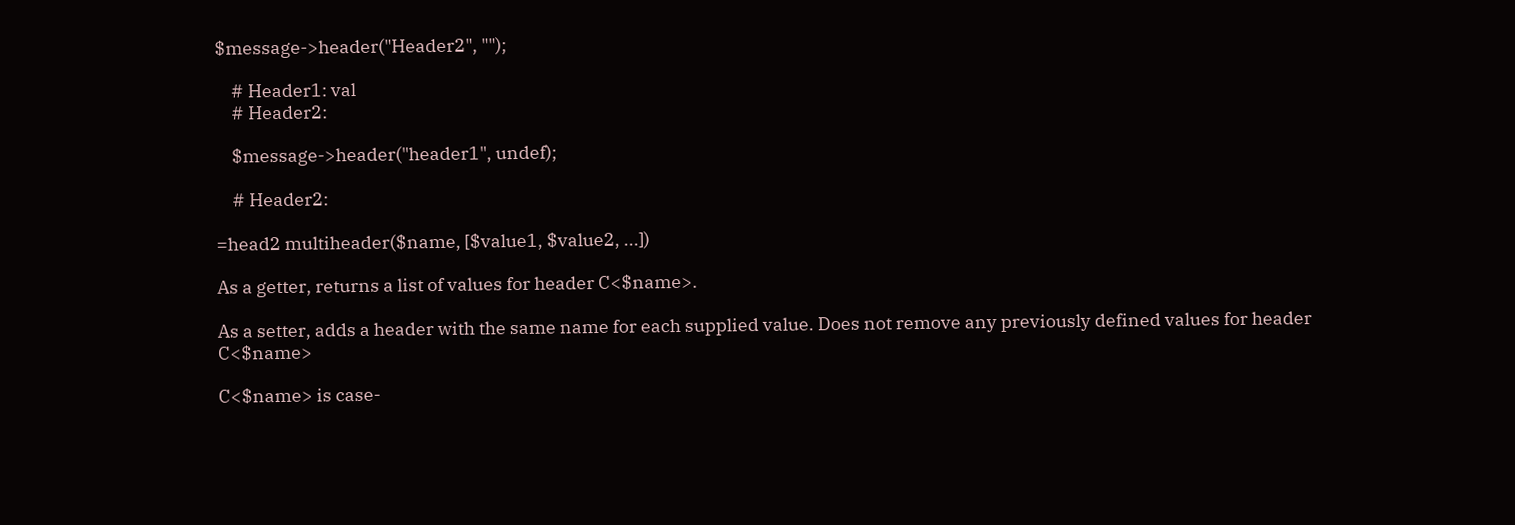$message->header("Header2", "");

    # Header1: val
    # Header2:

    $message->header("header1", undef);

    # Header2:

=head2 multiheader($name, [$value1, $value2, ...])

As a getter, returns a list of values for header C<$name>.

As a setter, adds a header with the same name for each supplied value. Does not remove any previously defined values for header C<$name>

C<$name> is case-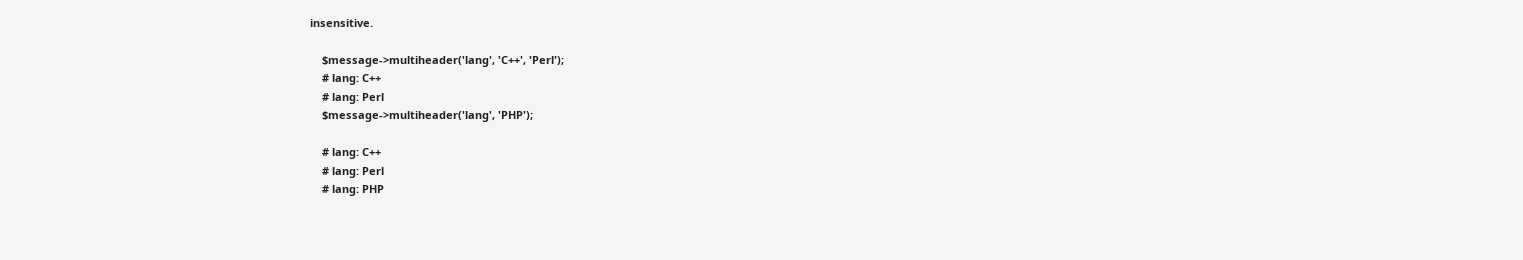insensitive.

    $message->multiheader('lang', 'C++', 'Perl');
    # lang: C++
    # lang: Perl
    $message->multiheader('lang', 'PHP');

    # lang: C++
    # lang: Perl
    # lang: PHP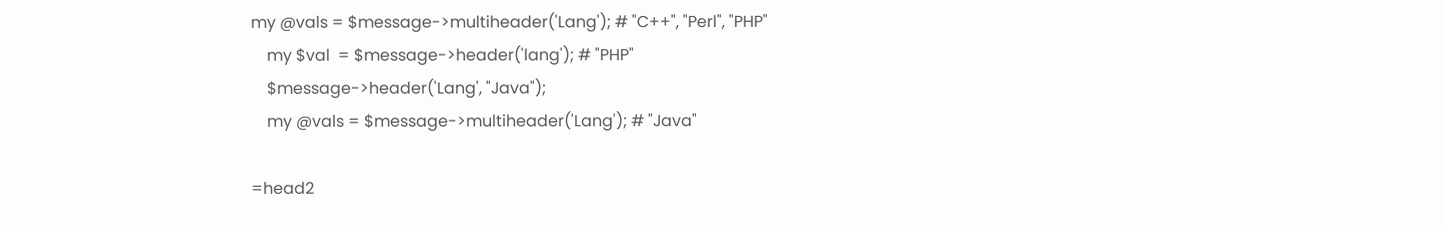my @vals = $message->multiheader('Lang'); # "C++", "Perl", "PHP"
    my $val  = $message->header('lang'); # "PHP"
    $message->header('Lang', "Java");
    my @vals = $message->multiheader('Lang'); # "Java"

=head2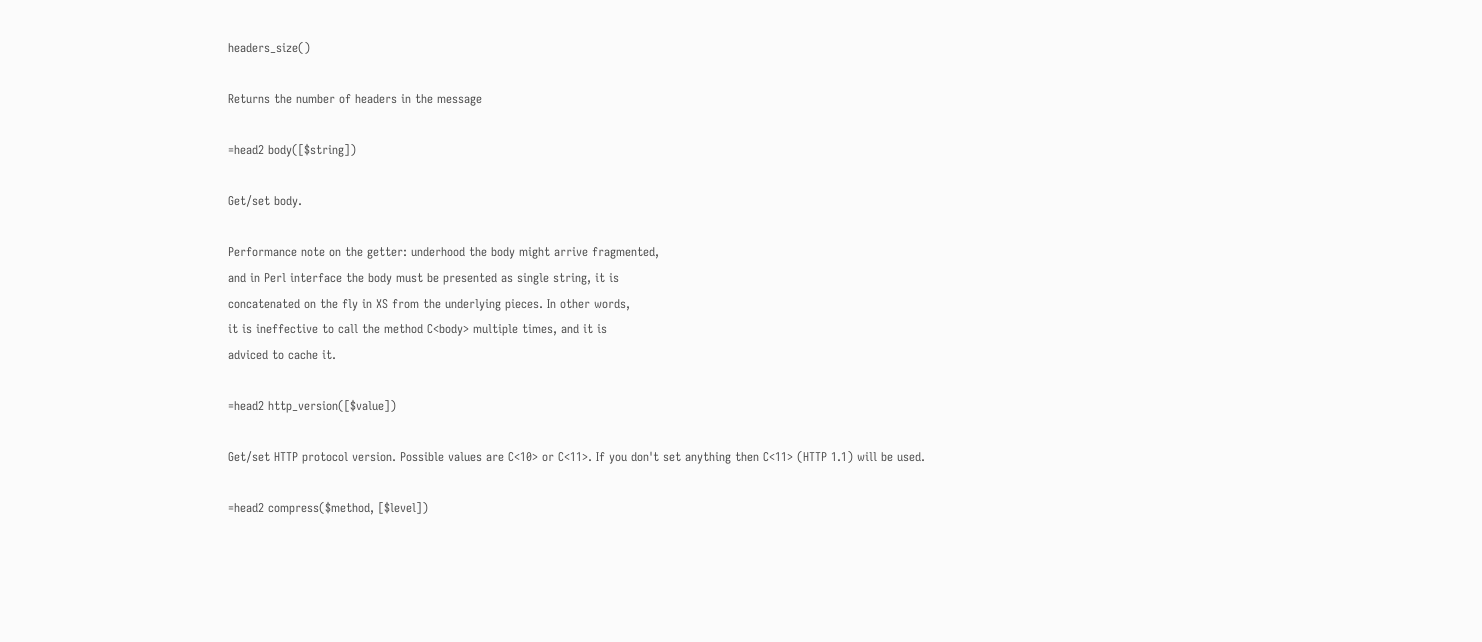headers_size()

Returns the number of headers in the message

=head2 body([$string])

Get/set body.

Performance note on the getter: underhood the body might arrive fragmented,
and in Perl interface the body must be presented as single string, it is
concatenated on the fly in XS from the underlying pieces. In other words,
it is ineffective to call the method C<body> multiple times, and it is
adviced to cache it.

=head2 http_version([$value])

Get/set HTTP protocol version. Possible values are C<10> or C<11>. If you don't set anything then C<11> (HTTP 1.1) will be used.

=head2 compress($method, [$level])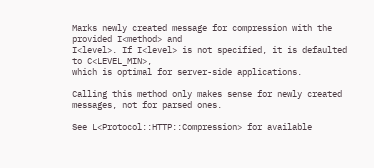Marks newly created message for compression with the provided I<method> and
I<level>. If I<level> is not specified, it is defaulted to C<LEVEL_MIN>,
which is optimal for server-side applications.

Calling this method only makes sense for newly created messages, not for parsed ones.

See L<Protocol::HTTP::Compression> for available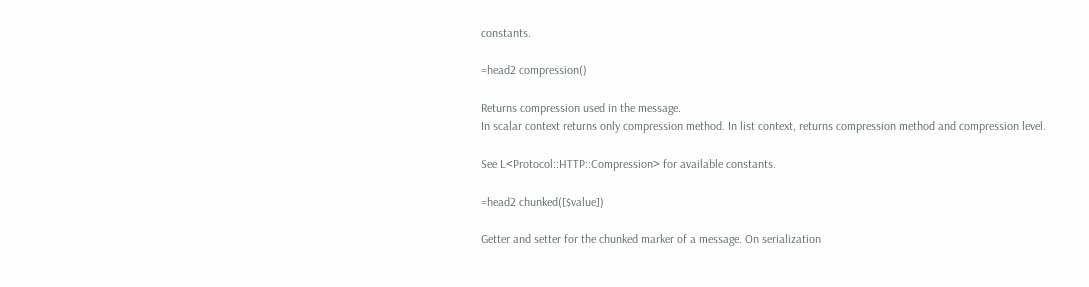constants.

=head2 compression()

Returns compression used in the message.
In scalar context returns only compression method. In list context, returns compression method and compression level.

See L<Protocol::HTTP::Compression> for available constants.

=head2 chunked([$value])

Getter and setter for the chunked marker of a message. On serialization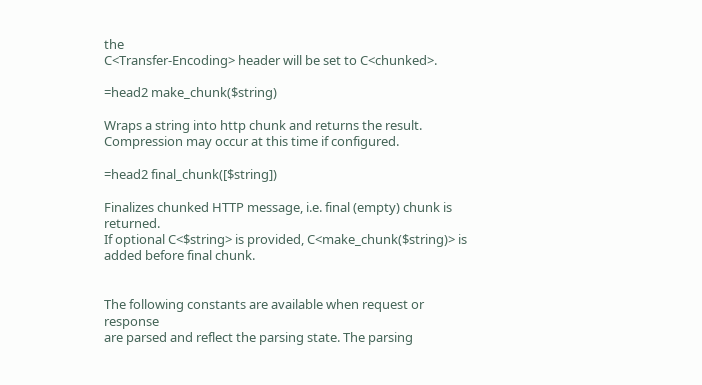the
C<Transfer-Encoding> header will be set to C<chunked>.

=head2 make_chunk($string)

Wraps a string into http chunk and returns the result. Compression may occur at this time if configured.

=head2 final_chunk([$string])

Finalizes chunked HTTP message, i.e. final (empty) chunk is returned.
If optional C<$string> is provided, C<make_chunk($string)> is added before final chunk.


The following constants are available when request or response
are parsed and reflect the parsing state. The parsing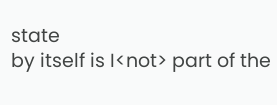state
by itself is I<not> part of the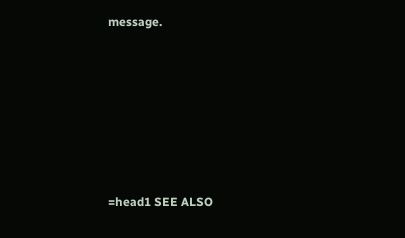message.










=head1 SEE ALSO